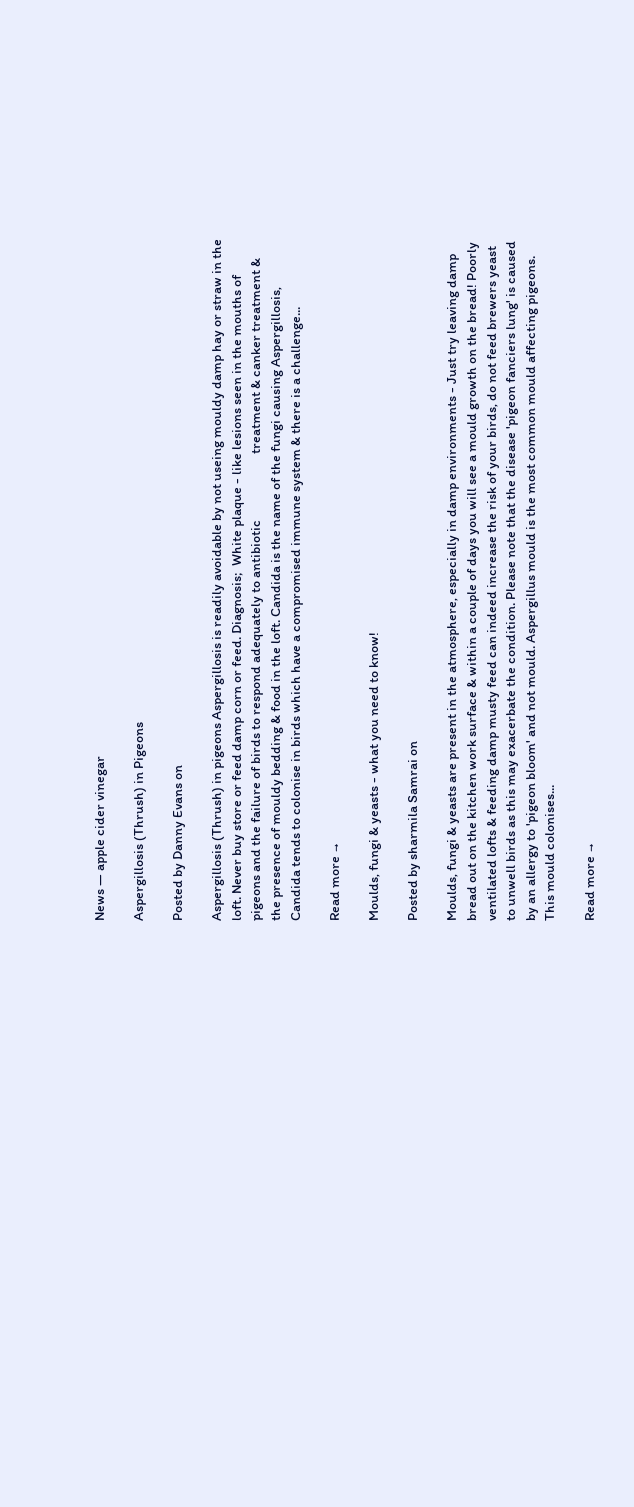News — apple cider vinegar

Aspergillosis (Thrush) in Pigeons

Posted by Danny Evans on

Aspergillosis (Thrush) in pigeons Aspergillosis is readily avoidable by not useing mouldy damp hay or straw in the loft. Never buy store or feed damp corn or feed. Diagnosis;  White plaque - like lesions seen in the mouths of pigeons and the failure of birds to respond adequately to antibiotic                      treatment & canker treatment & the presence of mouldy bedding & food in the loft. Candida is the name of the fungi causing Aspergillosis, Candida tends to colonise in birds which have a compromised immune system & there is a challenge...

Read more →

Moulds, fungi & yeasts - what you need to know!

Posted by sharmila Samrai on

Moulds, fungi & yeasts are present in the atmosphere, especially in damp environments - Just try leaving damp bread out on the kitchen work surface & within a couple of days you will see a mould growth on the bread! Poorly ventilated lofts & feeding damp musty feed can indeed increase the risk of your birds, do not feed brewers yeast to unwell birds as this may exacerbate the condition. Please note that the disease 'pigeon fanciers lung' is caused by an allergy to 'pigeon bloom' and not mould. Aspergillus mould is the most common mould affecting pigeons. This mould colonises...

Read more →